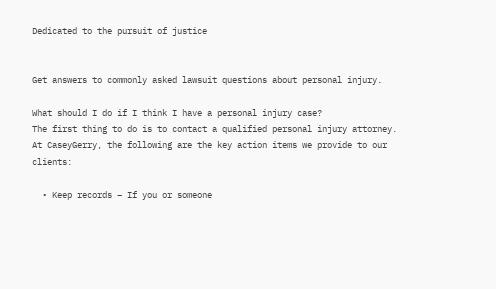Dedicated to the pursuit of justice


Get answers to commonly asked lawsuit questions about personal injury.

What should I do if I think I have a personal injury case?
The first thing to do is to contact a qualified personal injury attorney. At CaseyGerry, the following are the key action items we provide to our clients:

  • Keep records – If you or someone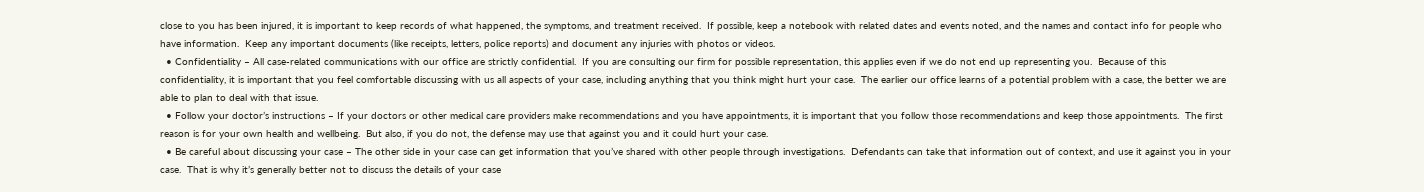close to you has been injured, it is important to keep records of what happened, the symptoms, and treatment received.  If possible, keep a notebook with related dates and events noted, and the names and contact info for people who have information.  Keep any important documents (like receipts, letters, police reports) and document any injuries with photos or videos.
  • Confidentiality – All case-related communications with our office are strictly confidential.  If you are consulting our firm for possible representation, this applies even if we do not end up representing you.  Because of this confidentiality, it is important that you feel comfortable discussing with us all aspects of your case, including anything that you think might hurt your case.  The earlier our office learns of a potential problem with a case, the better we are able to plan to deal with that issue.
  • Follow your doctor’s instructions – If your doctors or other medical care providers make recommendations and you have appointments, it is important that you follow those recommendations and keep those appointments.  The first reason is for your own health and wellbeing.  But also, if you do not, the defense may use that against you and it could hurt your case.
  • Be careful about discussing your case – The other side in your case can get information that you’ve shared with other people through investigations.  Defendants can take that information out of context, and use it against you in your case.  That is why it’s generally better not to discuss the details of your case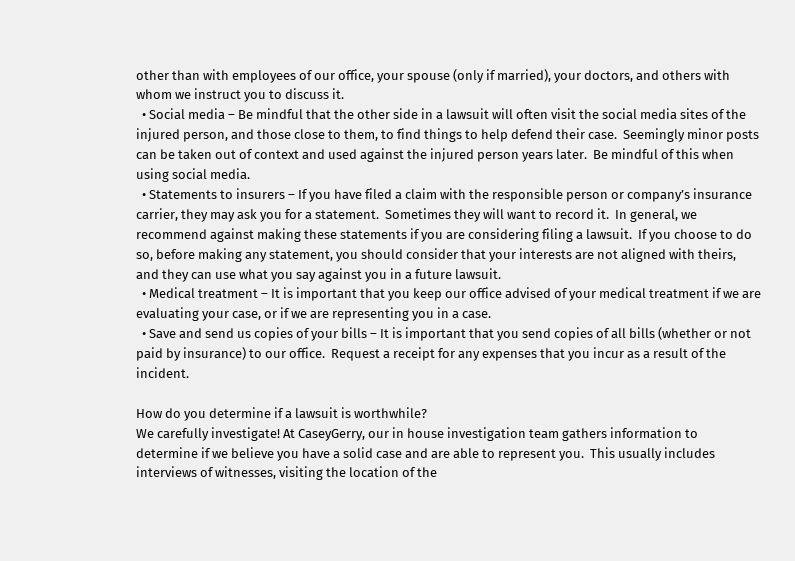other than with employees of our office, your spouse (only if married), your doctors, and others with whom we instruct you to discuss it.
  • Social media – Be mindful that the other side in a lawsuit will often visit the social media sites of the injured person, and those close to them, to find things to help defend their case.  Seemingly minor posts can be taken out of context and used against the injured person years later.  Be mindful of this when using social media.
  • Statements to insurers – If you have filed a claim with the responsible person or company’s insurance carrier, they may ask you for a statement.  Sometimes they will want to record it.  In general, we recommend against making these statements if you are considering filing a lawsuit.  If you choose to do so, before making any statement, you should consider that your interests are not aligned with theirs, and they can use what you say against you in a future lawsuit.
  • Medical treatment – It is important that you keep our office advised of your medical treatment if we are evaluating your case, or if we are representing you in a case.
  • Save and send us copies of your bills – It is important that you send copies of all bills (whether or not paid by insurance) to our office.  Request a receipt for any expenses that you incur as a result of the incident.

How do you determine if a lawsuit is worthwhile?
We carefully investigate! At CaseyGerry, our in house investigation team gathers information to determine if we believe you have a solid case and are able to represent you.  This usually includes interviews of witnesses, visiting the location of the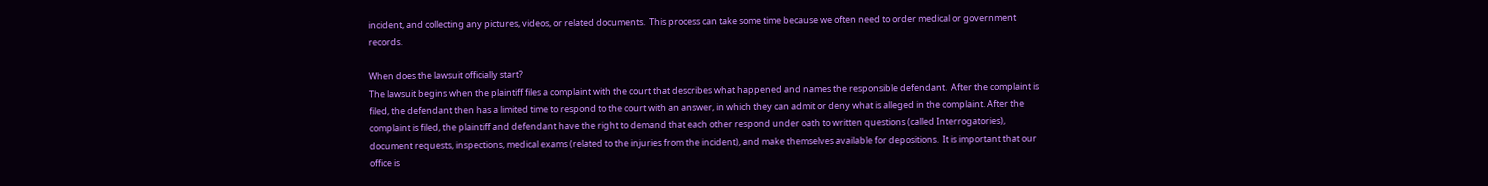incident, and collecting any pictures, videos, or related documents.  This process can take some time because we often need to order medical or government records.

When does the lawsuit officially start?
The lawsuit begins when the plaintiff files a complaint with the court that describes what happened and names the responsible defendant.  After the complaint is filed, the defendant then has a limited time to respond to the court with an answer, in which they can admit or deny what is alleged in the complaint. After the complaint is filed, the plaintiff and defendant have the right to demand that each other respond under oath to written questions (called Interrogatories), document requests, inspections, medical exams (related to the injuries from the incident), and make themselves available for depositions.  It is important that our office is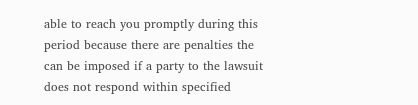able to reach you promptly during this period because there are penalties the can be imposed if a party to the lawsuit does not respond within specified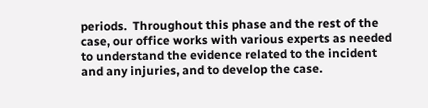periods.  Throughout this phase and the rest of the case, our office works with various experts as needed to understand the evidence related to the incident and any injuries, and to develop the case.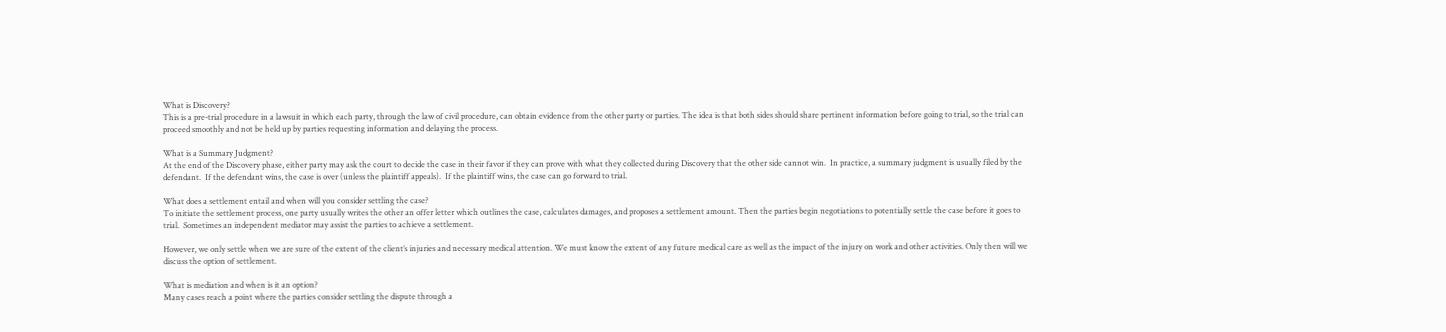What is Discovery?
This is a pre-trial procedure in a lawsuit in which each party, through the law of civil procedure, can obtain evidence from the other party or parties. The idea is that both sides should share pertinent information before going to trial, so the trial can proceed smoothly and not be held up by parties requesting information and delaying the process.

What is a Summary Judgment?
At the end of the Discovery phase, either party may ask the court to decide the case in their favor if they can prove with what they collected during Discovery that the other side cannot win.  In practice, a summary judgment is usually filed by the defendant.  If the defendant wins, the case is over (unless the plaintiff appeals).  If the plaintiff wins, the case can go forward to trial.

What does a settlement entail and when will you consider settling the case?
To initiate the settlement process, one party usually writes the other an offer letter which outlines the case, calculates damages, and proposes a settlement amount. Then the parties begin negotiations to potentially settle the case before it goes to trial.  Sometimes an independent mediator may assist the parties to achieve a settlement.

However, we only settle when we are sure of the extent of the client’s injuries and necessary medical attention. We must know the extent of any future medical care as well as the impact of the injury on work and other activities. Only then will we discuss the option of settlement.

What is mediation and when is it an option?
Many cases reach a point where the parties consider settling the dispute through a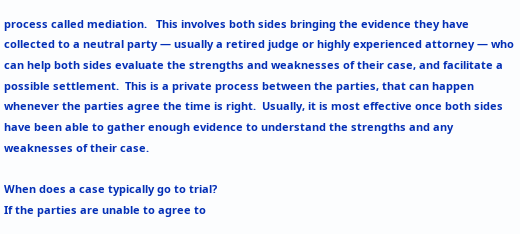process called mediation.   This involves both sides bringing the evidence they have collected to a neutral party — usually a retired judge or highly experienced attorney — who can help both sides evaluate the strengths and weaknesses of their case, and facilitate a possible settlement.  This is a private process between the parties, that can happen whenever the parties agree the time is right.  Usually, it is most effective once both sides have been able to gather enough evidence to understand the strengths and any weaknesses of their case.

When does a case typically go to trial?
If the parties are unable to agree to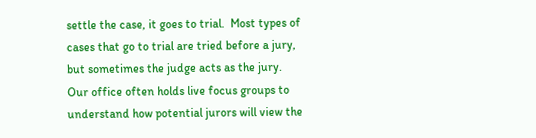settle the case, it goes to trial.  Most types of cases that go to trial are tried before a jury, but sometimes the judge acts as the jury.  Our office often holds live focus groups to understand how potential jurors will view the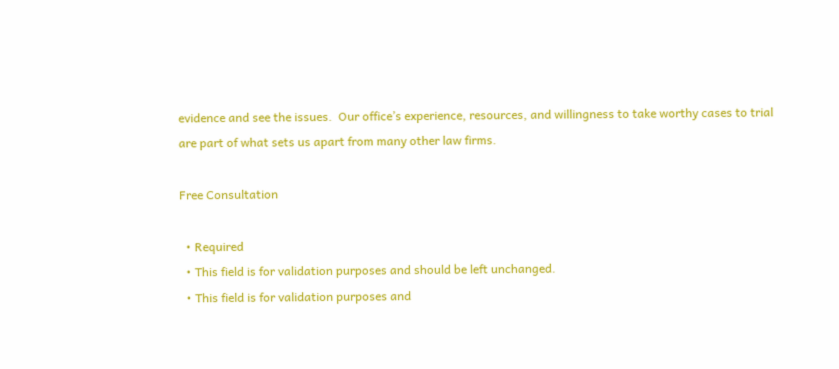evidence and see the issues.  Our office’s experience, resources, and willingness to take worthy cases to trial are part of what sets us apart from many other law firms.

Free Consultation

  • Required
  • This field is for validation purposes and should be left unchanged.
  • This field is for validation purposes and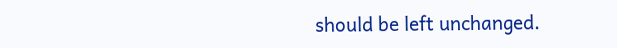should be left unchanged.